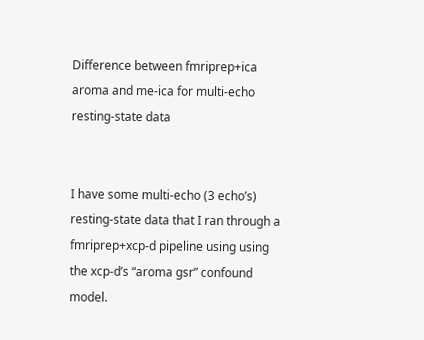Difference between fmriprep+ica aroma and me-ica for multi-echo resting-state data


I have some multi-echo (3 echo’s) resting-state data that I ran through a fmriprep+xcp-d pipeline using using the xcp-d’s “aroma gsr” confound model.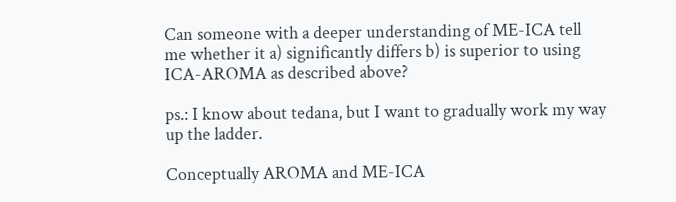Can someone with a deeper understanding of ME-ICA tell me whether it a) significantly differs b) is superior to using ICA-AROMA as described above?

ps.: I know about tedana, but I want to gradually work my way up the ladder.

Conceptually AROMA and ME-ICA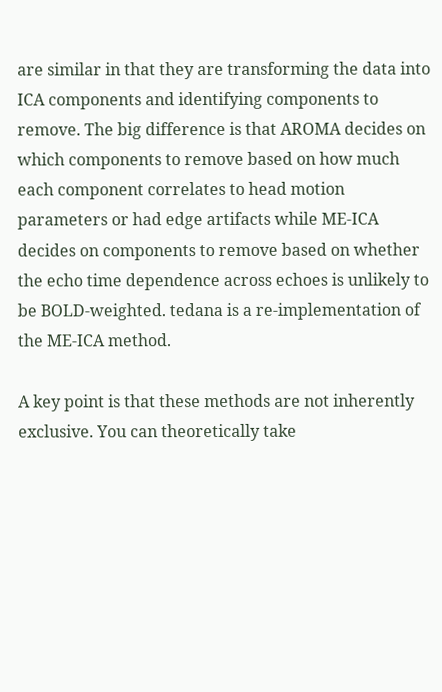are similar in that they are transforming the data into ICA components and identifying components to remove. The big difference is that AROMA decides on which components to remove based on how much each component correlates to head motion parameters or had edge artifacts while ME-ICA decides on components to remove based on whether the echo time dependence across echoes is unlikely to be BOLD-weighted. tedana is a re-implementation of the ME-ICA method.

A key point is that these methods are not inherently exclusive. You can theoretically take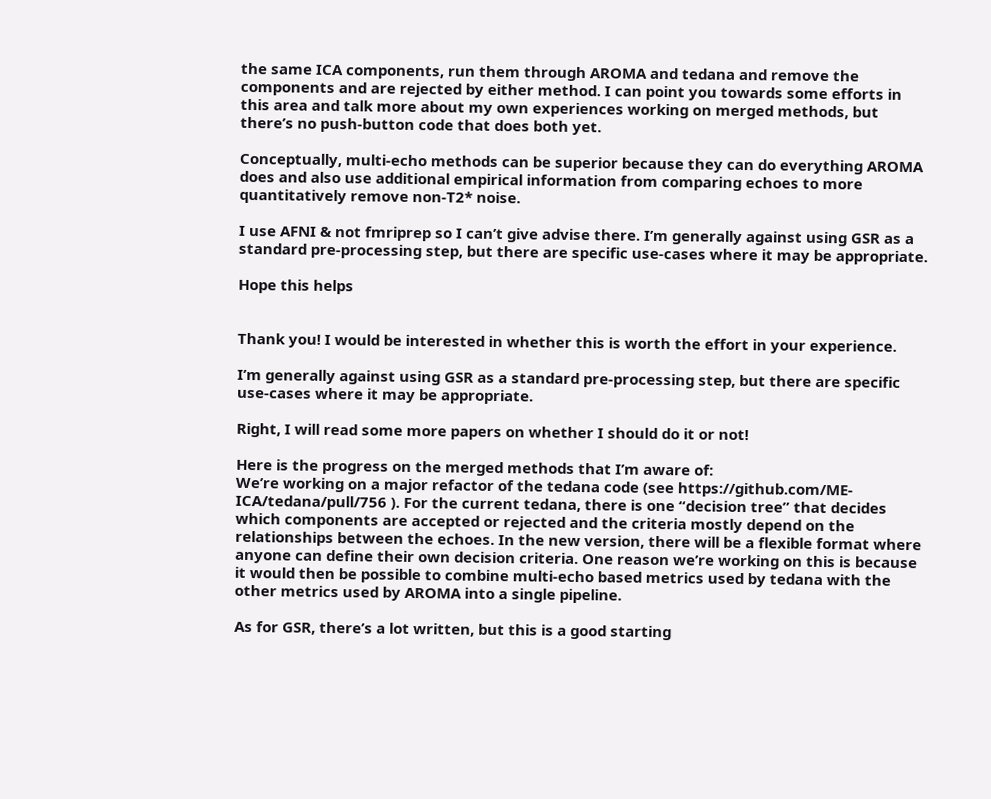the same ICA components, run them through AROMA and tedana and remove the components and are rejected by either method. I can point you towards some efforts in this area and talk more about my own experiences working on merged methods, but there’s no push-button code that does both yet.

Conceptually, multi-echo methods can be superior because they can do everything AROMA does and also use additional empirical information from comparing echoes to more quantitatively remove non-T2* noise.

I use AFNI & not fmriprep so I can’t give advise there. I’m generally against using GSR as a standard pre-processing step, but there are specific use-cases where it may be appropriate.

Hope this helps


Thank you! I would be interested in whether this is worth the effort in your experience.

I’m generally against using GSR as a standard pre-processing step, but there are specific use-cases where it may be appropriate.

Right, I will read some more papers on whether I should do it or not!

Here is the progress on the merged methods that I’m aware of:
We’re working on a major refactor of the tedana code (see https://github.com/ME-ICA/tedana/pull/756 ). For the current tedana, there is one “decision tree” that decides which components are accepted or rejected and the criteria mostly depend on the relationships between the echoes. In the new version, there will be a flexible format where anyone can define their own decision criteria. One reason we’re working on this is because it would then be possible to combine multi-echo based metrics used by tedana with the other metrics used by AROMA into a single pipeline.

As for GSR, there’s a lot written, but this is a good starting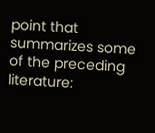point that summarizes some of the preceding literature: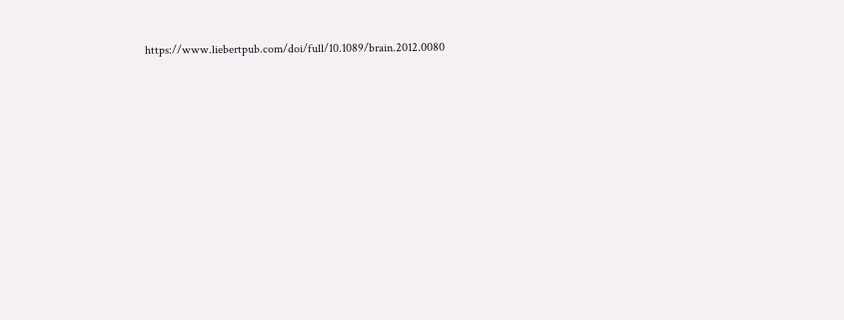https://www.liebertpub.com/doi/full/10.1089/brain.2012.0080